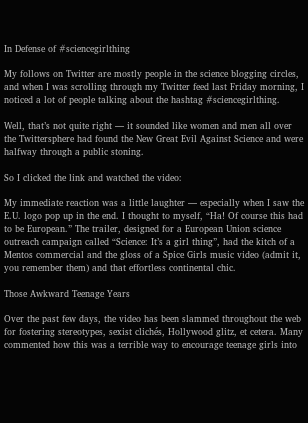In Defense of #sciencegirlthing

My follows on Twitter are mostly people in the science blogging circles, and when I was scrolling through my Twitter feed last Friday morning, I noticed a lot of people talking about the hashtag #sciencegirlthing.

Well, that’s not quite right — it sounded like women and men all over the Twittersphere had found the New Great Evil Against Science and were halfway through a public stoning.

So I clicked the link and watched the video:

My immediate reaction was a little laughter — especially when I saw the E.U. logo pop up in the end. I thought to myself, “Ha! Of course this had to be European.” The trailer, designed for a European Union science outreach campaign called “Science: It’s a girl thing”, had the kitch of a Mentos commercial and the gloss of a Spice Girls music video (admit it, you remember them) and that effortless continental chic.

Those Awkward Teenage Years

Over the past few days, the video has been slammed throughout the web for fostering stereotypes, sexist clichés, Hollywood glitz, et cetera. Many commented how this was a terrible way to encourage teenage girls into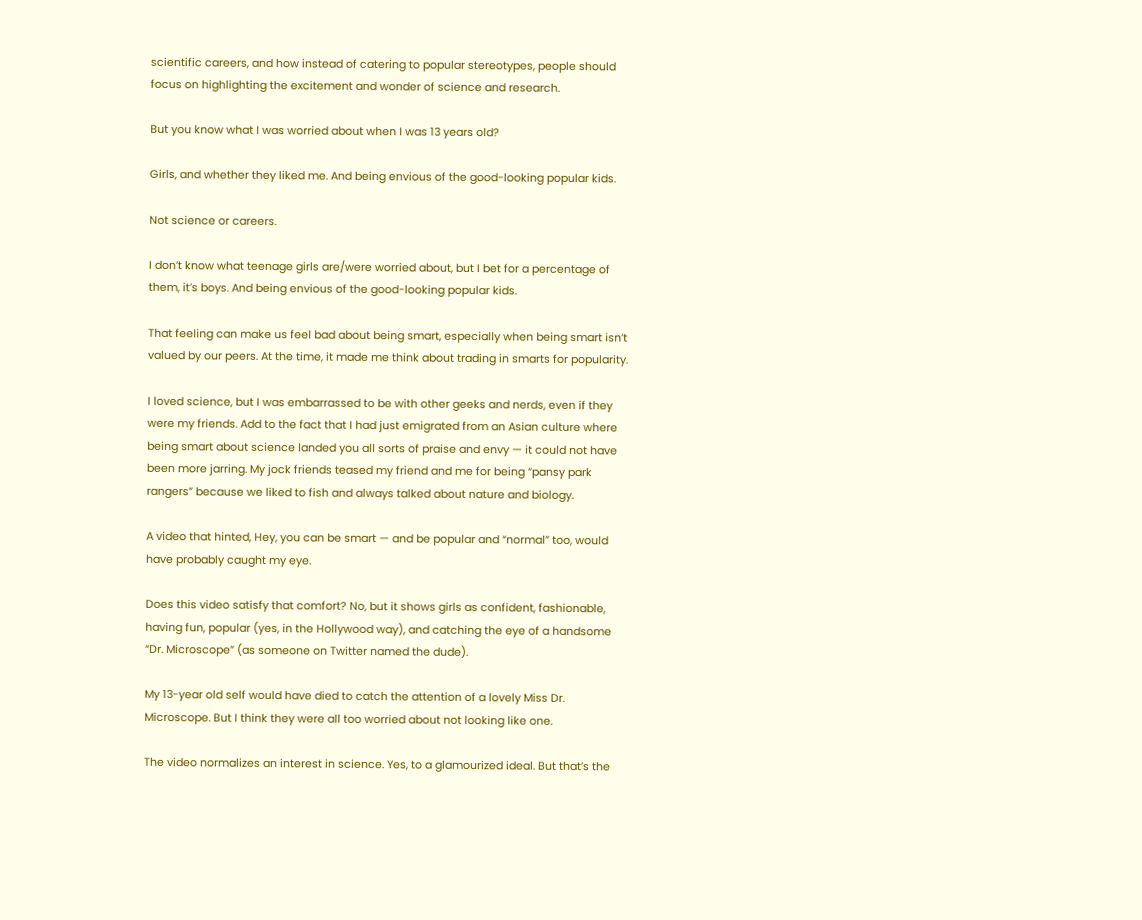scientific careers, and how instead of catering to popular stereotypes, people should focus on highlighting the excitement and wonder of science and research.

But you know what I was worried about when I was 13 years old?

Girls, and whether they liked me. And being envious of the good-looking popular kids.

Not science or careers.

I don’t know what teenage girls are/were worried about, but I bet for a percentage of them, it’s boys. And being envious of the good-looking popular kids.

That feeling can make us feel bad about being smart, especially when being smart isn’t valued by our peers. At the time, it made me think about trading in smarts for popularity.

I loved science, but I was embarrassed to be with other geeks and nerds, even if they were my friends. Add to the fact that I had just emigrated from an Asian culture where being smart about science landed you all sorts of praise and envy — it could not have been more jarring. My jock friends teased my friend and me for being “pansy park rangers” because we liked to fish and always talked about nature and biology.

A video that hinted, Hey, you can be smart — and be popular and “normal” too, would have probably caught my eye.

Does this video satisfy that comfort? No, but it shows girls as confident, fashionable, having fun, popular (yes, in the Hollywood way), and catching the eye of a handsome “Dr. Microscope” (as someone on Twitter named the dude).

My 13-year old self would have died to catch the attention of a lovely Miss Dr. Microscope. But I think they were all too worried about not looking like one.

The video normalizes an interest in science. Yes, to a glamourized ideal. But that’s the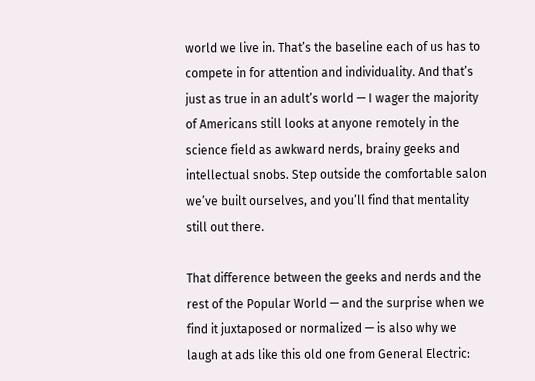world we live in. That’s the baseline each of us has to compete in for attention and individuality. And that’s just as true in an adult’s world — I wager the majority of Americans still looks at anyone remotely in the science field as awkward nerds, brainy geeks and intellectual snobs. Step outside the comfortable salon we’ve built ourselves, and you’ll find that mentality still out there.

That difference between the geeks and nerds and the rest of the Popular World — and the surprise when we find it juxtaposed or normalized — is also why we laugh at ads like this old one from General Electric: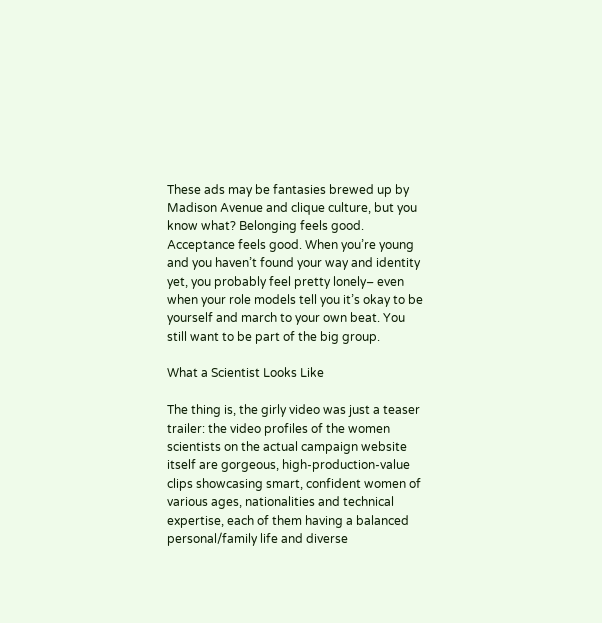These ads may be fantasies brewed up by Madison Avenue and clique culture, but you know what? Belonging feels good. Acceptance feels good. When you’re young and you haven’t found your way and identity yet, you probably feel pretty lonely– even when your role models tell you it’s okay to be yourself and march to your own beat. You still want to be part of the big group.

What a Scientist Looks Like

The thing is, the girly video was just a teaser trailer: the video profiles of the women scientists on the actual campaign website itself are gorgeous, high-production-value clips showcasing smart, confident women of various ages, nationalities and technical expertise, each of them having a balanced personal/family life and diverse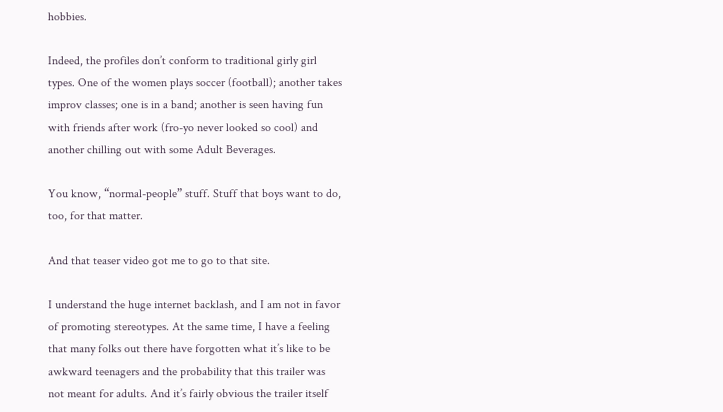hobbies.

Indeed, the profiles don’t conform to traditional girly girl types. One of the women plays soccer (football); another takes improv classes; one is in a band; another is seen having fun with friends after work (fro-yo never looked so cool) and another chilling out with some Adult Beverages.

You know, “normal-people” stuff. Stuff that boys want to do, too, for that matter.

And that teaser video got me to go to that site.

I understand the huge internet backlash, and I am not in favor of promoting stereotypes. At the same time, I have a feeling that many folks out there have forgotten what it’s like to be awkward teenagers and the probability that this trailer was not meant for adults. And it’s fairly obvious the trailer itself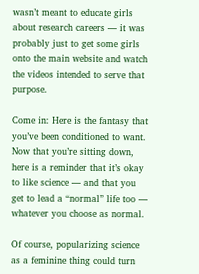wasn’t meant to educate girls about research careers — it was probably just to get some girls onto the main website and watch the videos intended to serve that purpose.

Come in: Here is the fantasy that you’ve been conditioned to want. Now that you’re sitting down, here is a reminder that it’s okay to like science — and that you get to lead a “normal” life too — whatever you choose as normal.

Of course, popularizing science as a feminine thing could turn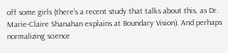off some girls (there’s a recent study that talks about this, as Dr. Marie-Claire Shanahan explains at Boundary Vision). And perhaps normalizing science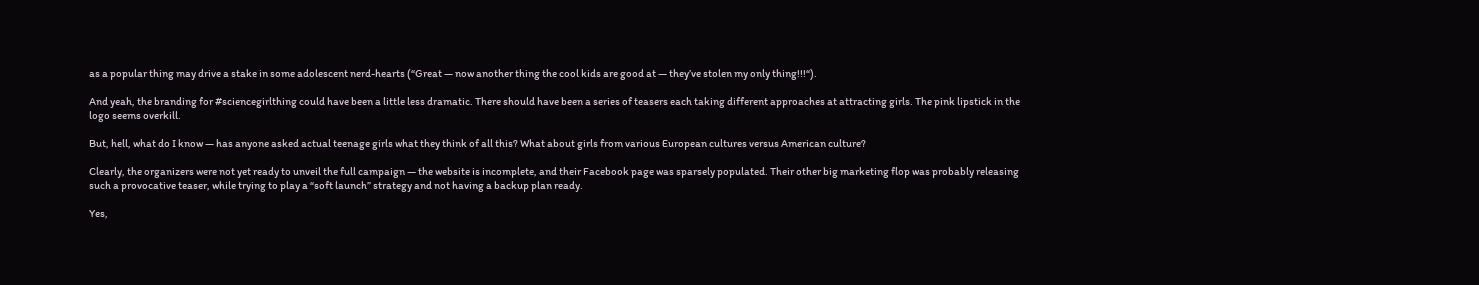as a popular thing may drive a stake in some adolescent nerd-hearts (“Great — now another thing the cool kids are good at — they’ve stolen my only thing!!!“).

And yeah, the branding for #sciencegirlthing could have been a little less dramatic. There should have been a series of teasers each taking different approaches at attracting girls. The pink lipstick in the logo seems overkill.

But, hell, what do I know — has anyone asked actual teenage girls what they think of all this? What about girls from various European cultures versus American culture?

Clearly, the organizers were not yet ready to unveil the full campaign — the website is incomplete, and their Facebook page was sparsely populated. Their other big marketing flop was probably releasing such a provocative teaser, while trying to play a “soft launch” strategy and not having a backup plan ready.

Yes,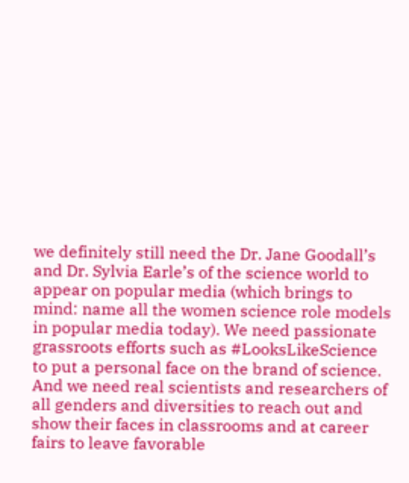we definitely still need the Dr. Jane Goodall’s and Dr. Sylvia Earle’s of the science world to appear on popular media (which brings to mind: name all the women science role models in popular media today). We need passionate grassroots efforts such as #LooksLikeScience to put a personal face on the brand of science. And we need real scientists and researchers of all genders and diversities to reach out and show their faces in classrooms and at career fairs to leave favorable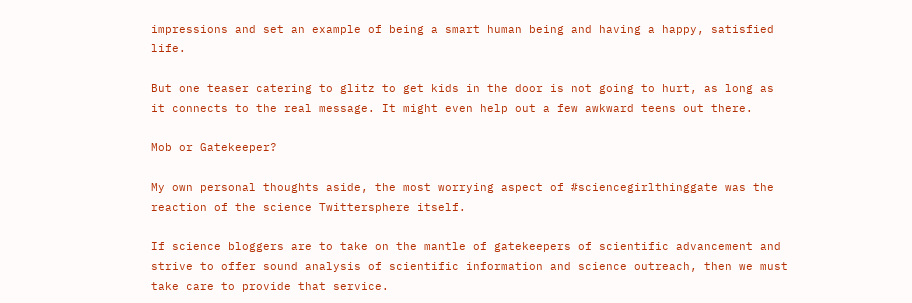impressions and set an example of being a smart human being and having a happy, satisfied life.

But one teaser catering to glitz to get kids in the door is not going to hurt, as long as it connects to the real message. It might even help out a few awkward teens out there.

Mob or Gatekeeper?

My own personal thoughts aside, the most worrying aspect of #sciencegirlthinggate was the reaction of the science Twittersphere itself.

If science bloggers are to take on the mantle of gatekeepers of scientific advancement and strive to offer sound analysis of scientific information and science outreach, then we must take care to provide that service.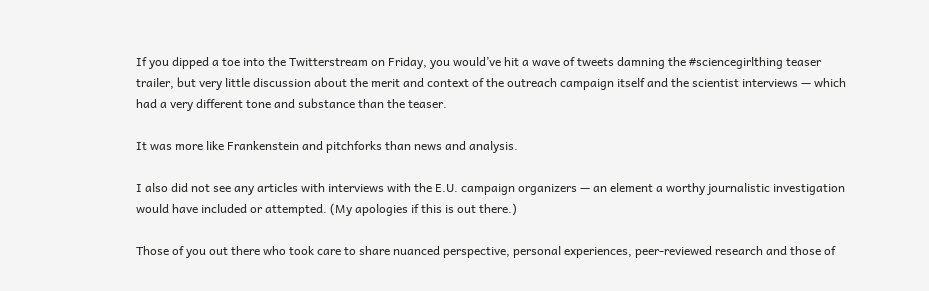If you dipped a toe into the Twitterstream on Friday, you would’ve hit a wave of tweets damning the #sciencegirlthing teaser trailer, but very little discussion about the merit and context of the outreach campaign itself and the scientist interviews — which had a very different tone and substance than the teaser.

It was more like Frankenstein and pitchforks than news and analysis.

I also did not see any articles with interviews with the E.U. campaign organizers — an element a worthy journalistic investigation would have included or attempted. (My apologies if this is out there.)

Those of you out there who took care to share nuanced perspective, personal experiences, peer-reviewed research and those of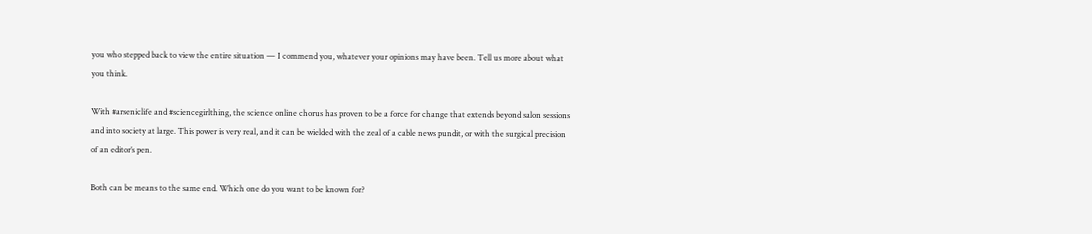you who stepped back to view the entire situation — I commend you, whatever your opinions may have been. Tell us more about what you think.

With #arseniclife and #sciencegirlthing, the science online chorus has proven to be a force for change that extends beyond salon sessions and into society at large. This power is very real, and it can be wielded with the zeal of a cable news pundit, or with the surgical precision of an editor’s pen.

Both can be means to the same end. Which one do you want to be known for?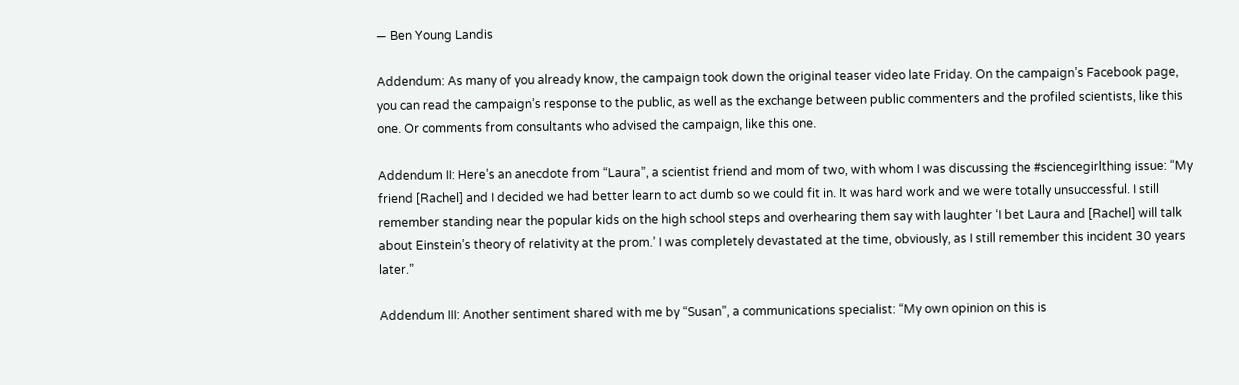— Ben Young Landis

Addendum: As many of you already know, the campaign took down the original teaser video late Friday. On the campaign’s Facebook page, you can read the campaign’s response to the public, as well as the exchange between public commenters and the profiled scientists, like this one. Or comments from consultants who advised the campaign, like this one.

Addendum II: Here’s an anecdote from “Laura”, a scientist friend and mom of two, with whom I was discussing the #sciencegirlthing issue: “My friend [Rachel] and I decided we had better learn to act dumb so we could fit in. It was hard work and we were totally unsuccessful. I still remember standing near the popular kids on the high school steps and overhearing them say with laughter ‘I bet Laura and [Rachel] will talk about Einstein’s theory of relativity at the prom.’ I was completely devastated at the time, obviously, as I still remember this incident 30 years later.”

Addendum III: Another sentiment shared with me by “Susan”, a communications specialist: “My own opinion on this is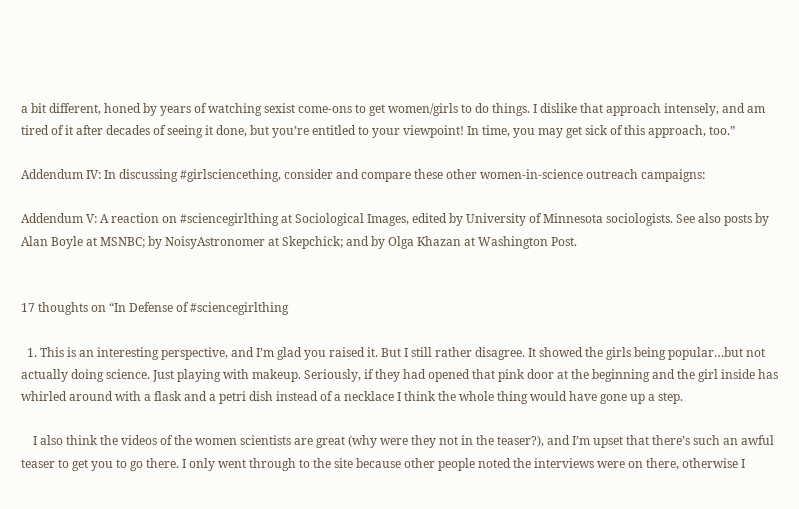a bit different, honed by years of watching sexist come-ons to get women/girls to do things. I dislike that approach intensely, and am tired of it after decades of seeing it done, but you’re entitled to your viewpoint! In time, you may get sick of this approach, too.”

Addendum IV: In discussing #girlsciencething, consider and compare these other women-in-science outreach campaigns:

Addendum V: A reaction on #sciencegirlthing at Sociological Images, edited by University of Minnesota sociologists. See also posts by Alan Boyle at MSNBC; by NoisyAstronomer at Skepchick; and by Olga Khazan at Washington Post.


17 thoughts on “In Defense of #sciencegirlthing

  1. This is an interesting perspective, and I’m glad you raised it. But I still rather disagree. It showed the girls being popular…but not actually doing science. Just playing with makeup. Seriously, if they had opened that pink door at the beginning and the girl inside has whirled around with a flask and a petri dish instead of a necklace I think the whole thing would have gone up a step.

    I also think the videos of the women scientists are great (why were they not in the teaser?), and I’m upset that there’s such an awful teaser to get you to go there. I only went through to the site because other people noted the interviews were on there, otherwise I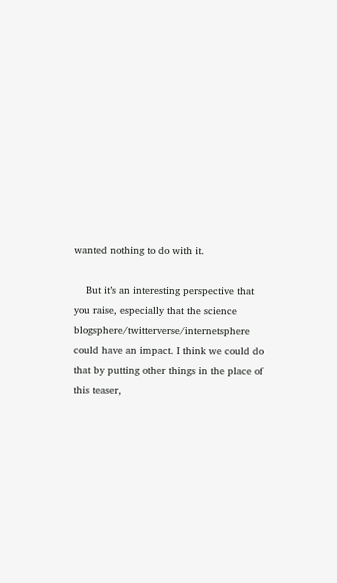wanted nothing to do with it.

    But it’s an interesting perspective that you raise, especially that the science blogsphere/twitterverse/internetsphere could have an impact. I think we could do that by putting other things in the place of this teaser,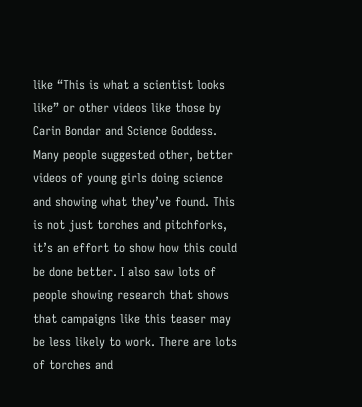like “This is what a scientist looks like” or other videos like those by Carin Bondar and Science Goddess. Many people suggested other, better videos of young girls doing science and showing what they’ve found. This is not just torches and pitchforks, it’s an effort to show how this could be done better. I also saw lots of people showing research that shows that campaigns like this teaser may be less likely to work. There are lots of torches and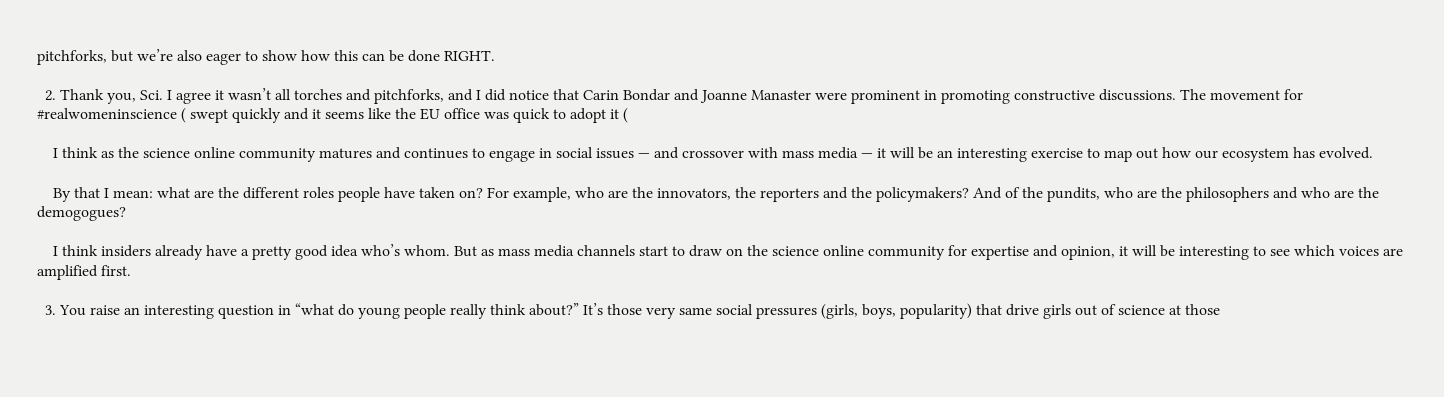pitchforks, but we’re also eager to show how this can be done RIGHT.

  2. Thank you, Sci. I agree it wasn’t all torches and pitchforks, and I did notice that Carin Bondar and Joanne Manaster were prominent in promoting constructive discussions. The movement for #realwomeninscience ( swept quickly and it seems like the EU office was quick to adopt it (

    I think as the science online community matures and continues to engage in social issues — and crossover with mass media — it will be an interesting exercise to map out how our ecosystem has evolved.

    By that I mean: what are the different roles people have taken on? For example, who are the innovators, the reporters and the policymakers? And of the pundits, who are the philosophers and who are the demogogues?

    I think insiders already have a pretty good idea who’s whom. But as mass media channels start to draw on the science online community for expertise and opinion, it will be interesting to see which voices are amplified first.

  3. You raise an interesting question in “what do young people really think about?” It’s those very same social pressures (girls, boys, popularity) that drive girls out of science at those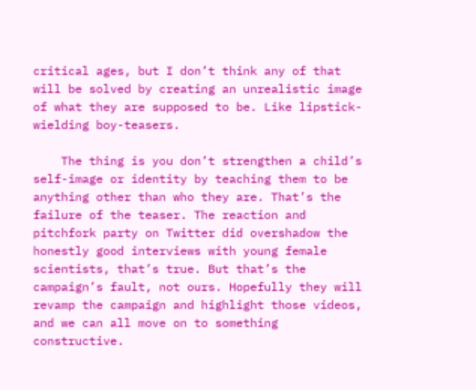critical ages, but I don’t think any of that will be solved by creating an unrealistic image of what they are supposed to be. Like lipstick-wielding boy-teasers.

    The thing is you don’t strengthen a child’s self-image or identity by teaching them to be anything other than who they are. That’s the failure of the teaser. The reaction and pitchfork party on Twitter did overshadow the honestly good interviews with young female scientists, that’s true. But that’s the campaign’s fault, not ours. Hopefully they will revamp the campaign and highlight those videos, and we can all move on to something constructive.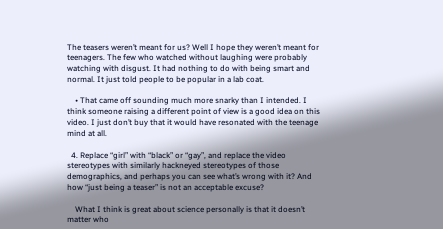The teasers weren’t meant for us? Well I hope they weren’t meant for teenagers. The few who watched without laughing were probably watching with disgust. It had nothing to do with being smart and normal. It just told people to be popular in a lab coat.

    • That came off sounding much more snarky than I intended. I think someone raising a different point of view is a good idea on this video. I just don’t buy that it would have resonated with the teenage mind at all.

  4. Replace “girl” with “black” or “gay”, and replace the video stereotypes with similarly hackneyed stereotypes of those demographics, and perhaps you can see what’s wrong with it? And how “just being a teaser” is not an acceptable excuse?

    What I think is great about science personally is that it doesn’t matter who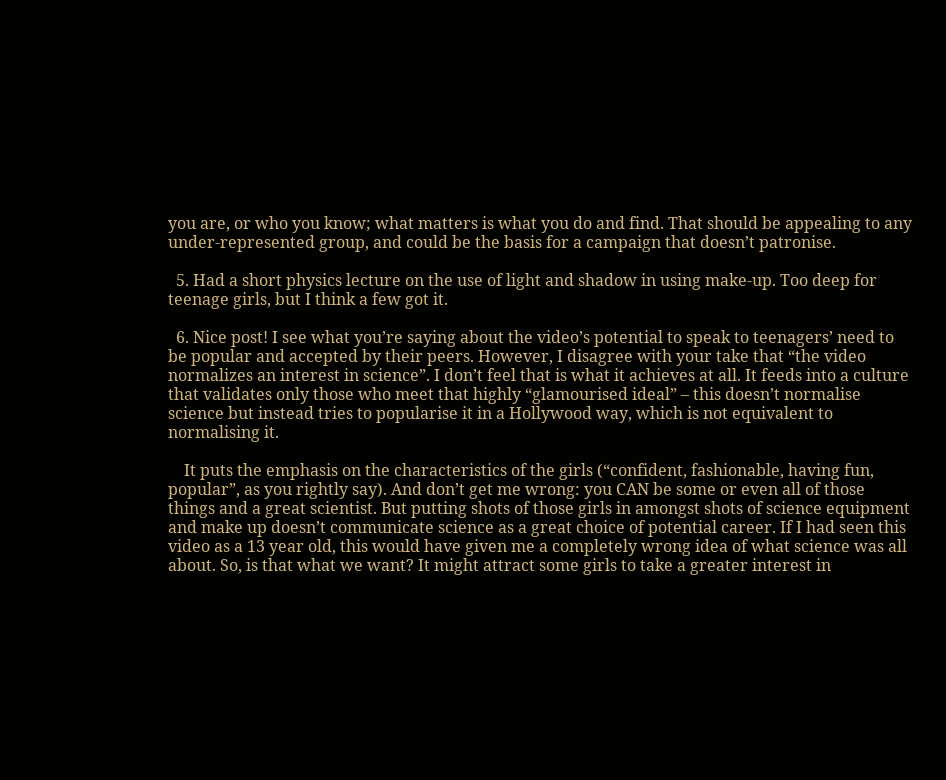you are, or who you know; what matters is what you do and find. That should be appealing to any under-represented group, and could be the basis for a campaign that doesn’t patronise.

  5. Had a short physics lecture on the use of light and shadow in using make-up. Too deep for teenage girls, but I think a few got it.

  6. Nice post! I see what you’re saying about the video’s potential to speak to teenagers’ need to be popular and accepted by their peers. However, I disagree with your take that “the video normalizes an interest in science”. I don’t feel that is what it achieves at all. It feeds into a culture that validates only those who meet that highly “glamourised ideal” – this doesn’t normalise science but instead tries to popularise it in a Hollywood way, which is not equivalent to normalising it.

    It puts the emphasis on the characteristics of the girls (“confident, fashionable, having fun, popular”, as you rightly say). And don’t get me wrong: you CAN be some or even all of those things and a great scientist. But putting shots of those girls in amongst shots of science equipment and make up doesn’t communicate science as a great choice of potential career. If I had seen this video as a 13 year old, this would have given me a completely wrong idea of what science was all about. So, is that what we want? It might attract some girls to take a greater interest in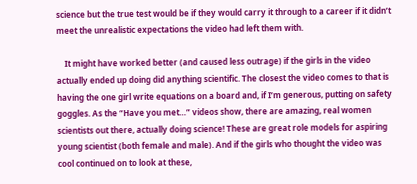science but the true test would be if they would carry it through to a career if it didn’t meet the unrealistic expectations the video had left them with.

    It might have worked better (and caused less outrage) if the girls in the video actually ended up doing did anything scientific. The closest the video comes to that is having the one girl write equations on a board and, if I’m generous, putting on safety goggles. As the “Have you met…” videos show, there are amazing, real women scientists out there, actually doing science! These are great role models for aspiring young scientist (both female and male). And if the girls who thought the video was cool continued on to look at these,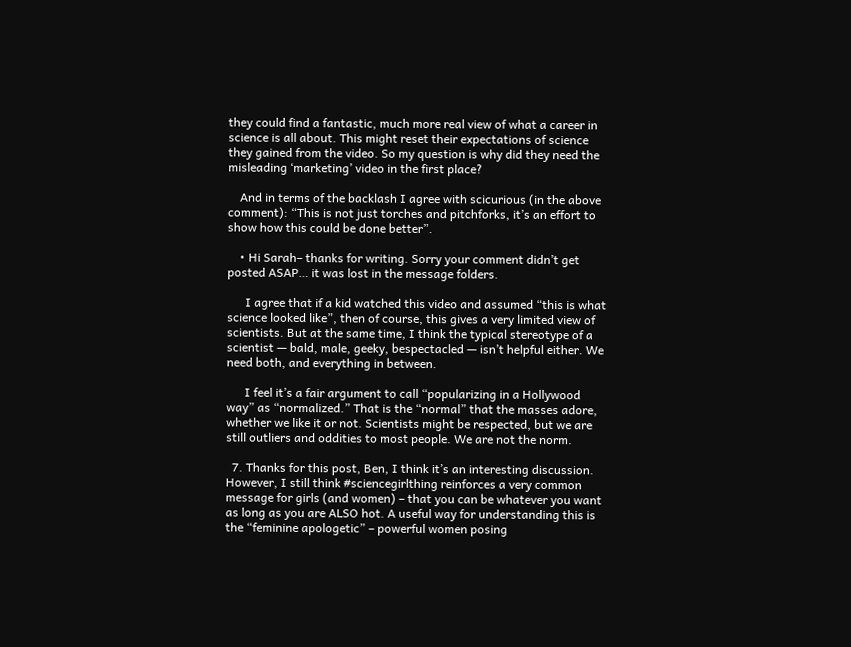they could find a fantastic, much more real view of what a career in science is all about. This might reset their expectations of science they gained from the video. So my question is why did they need the misleading ‘marketing’ video in the first place?

    And in terms of the backlash I agree with scicurious (in the above comment): “This is not just torches and pitchforks, it’s an effort to show how this could be done better”.

    • Hi Sarah– thanks for writing. Sorry your comment didn’t get posted ASAP… it was lost in the message folders.

      I agree that if a kid watched this video and assumed “this is what science looked like”, then of course, this gives a very limited view of scientists. But at the same time, I think the typical stereotype of a scientist — bald, male, geeky, bespectacled — isn’t helpful either. We need both, and everything in between.

      I feel it’s a fair argument to call “popularizing in a Hollywood way” as “normalized.” That is the “normal” that the masses adore, whether we like it or not. Scientists might be respected, but we are still outliers and oddities to most people. We are not the norm.

  7. Thanks for this post, Ben, I think it’s an interesting discussion. However, I still think #sciencegirlthing reinforces a very common message for girls (and women) – that you can be whatever you want as long as you are ALSO hot. A useful way for understanding this is the “feminine apologetic” – powerful women posing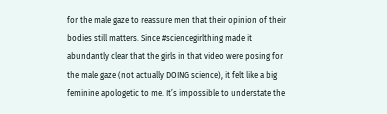for the male gaze to reassure men that their opinion of their bodies still matters. Since #sciencegirlthing made it abundantly clear that the girls in that video were posing for the male gaze (not actually DOING science), it felt like a big feminine apologetic to me. It’s impossible to understate the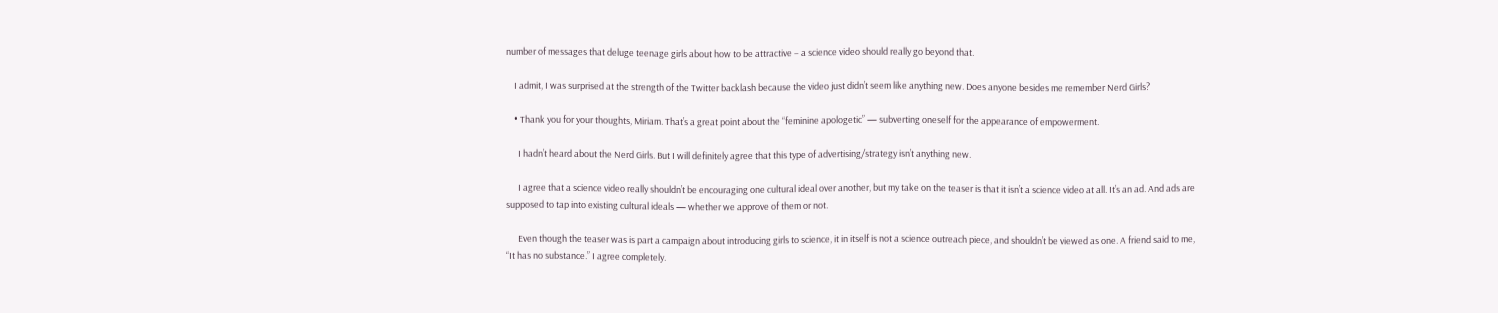number of messages that deluge teenage girls about how to be attractive – a science video should really go beyond that.

    I admit, I was surprised at the strength of the Twitter backlash because the video just didn’t seem like anything new. Does anyone besides me remember Nerd Girls?

    • Thank you for your thoughts, Miriam. That’s a great point about the “feminine apologetic” — subverting oneself for the appearance of empowerment.

      I hadn’t heard about the Nerd Girls. But I will definitely agree that this type of advertising/strategy isn’t anything new.

      I agree that a science video really shouldn’t be encouraging one cultural ideal over another, but my take on the teaser is that it isn’t a science video at all. It’s an ad. And ads are supposed to tap into existing cultural ideals — whether we approve of them or not.

      Even though the teaser was is part a campaign about introducing girls to science, it in itself is not a science outreach piece, and shouldn’t be viewed as one. A friend said to me, “It has no substance.” I agree completely.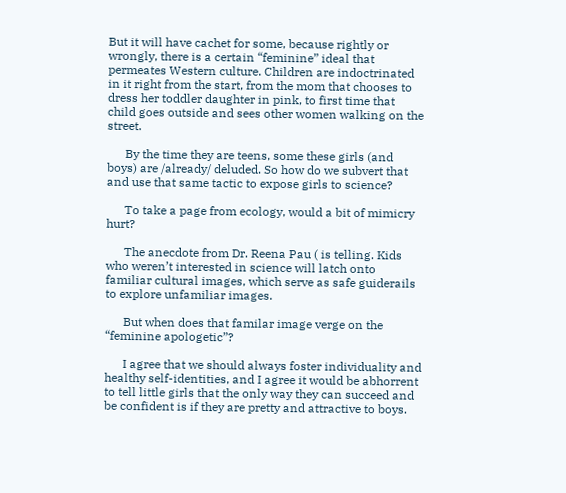But it will have cachet for some, because rightly or wrongly, there is a certain “feminine” ideal that permeates Western culture. Children are indoctrinated in it right from the start, from the mom that chooses to dress her toddler daughter in pink, to first time that child goes outside and sees other women walking on the street.

      By the time they are teens, some these girls (and boys) are /already/ deluded. So how do we subvert that and use that same tactic to expose girls to science?

      To take a page from ecology, would a bit of mimicry hurt?

      The anecdote from Dr. Reena Pau ( is telling. Kids who weren’t interested in science will latch onto familiar cultural images, which serve as safe guiderails to explore unfamiliar images.

      But when does that familar image verge on the “feminine apologetic”?

      I agree that we should always foster individuality and healthy self-identities, and I agree it would be abhorrent to tell little girls that the only way they can succeed and be confident is if they are pretty and attractive to boys.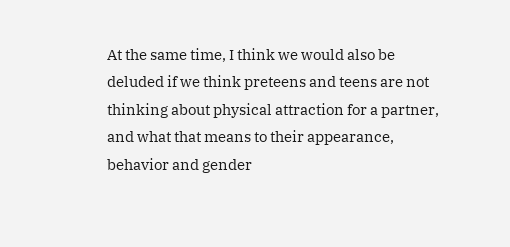At the same time, I think we would also be deluded if we think preteens and teens are not thinking about physical attraction for a partner, and what that means to their appearance, behavior and gender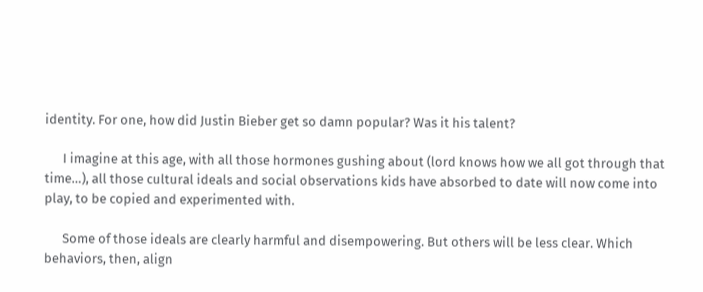identity. For one, how did Justin Bieber get so damn popular? Was it his talent?

      I imagine at this age, with all those hormones gushing about (lord knows how we all got through that time…), all those cultural ideals and social observations kids have absorbed to date will now come into play, to be copied and experimented with.

      Some of those ideals are clearly harmful and disempowering. But others will be less clear. Which behaviors, then, align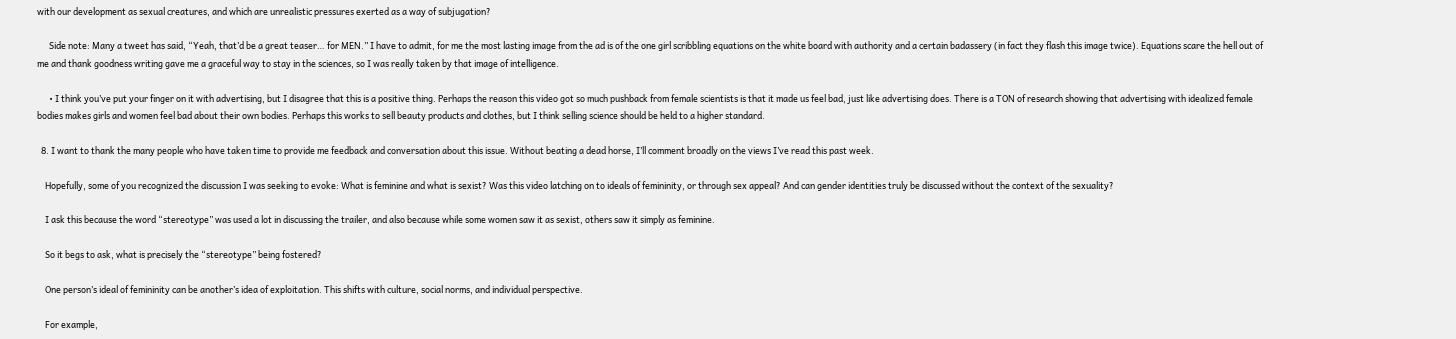with our development as sexual creatures, and which are unrealistic pressures exerted as a way of subjugation?

      Side note: Many a tweet has said, “Yeah, that’d be a great teaser… for MEN.” I have to admit, for me the most lasting image from the ad is of the one girl scribbling equations on the white board with authority and a certain badassery (in fact they flash this image twice). Equations scare the hell out of me and thank goodness writing gave me a graceful way to stay in the sciences, so I was really taken by that image of intelligence.

      • I think you’ve put your finger on it with advertising, but I disagree that this is a positive thing. Perhaps the reason this video got so much pushback from female scientists is that it made us feel bad, just like advertising does. There is a TON of research showing that advertising with idealized female bodies makes girls and women feel bad about their own bodies. Perhaps this works to sell beauty products and clothes, but I think selling science should be held to a higher standard.

  8. I want to thank the many people who have taken time to provide me feedback and conversation about this issue. Without beating a dead horse, I’ll comment broadly on the views I’ve read this past week.

    Hopefully, some of you recognized the discussion I was seeking to evoke: What is feminine and what is sexist? Was this video latching on to ideals of femininity, or through sex appeal? And can gender identities truly be discussed without the context of the sexuality?

    I ask this because the word “stereotype” was used a lot in discussing the trailer, and also because while some women saw it as sexist, others saw it simply as feminine.

    So it begs to ask, what is precisely the “stereotype” being fostered?

    One person’s ideal of femininity can be another’s idea of exploitation. This shifts with culture, social norms, and individual perspective.

    For example,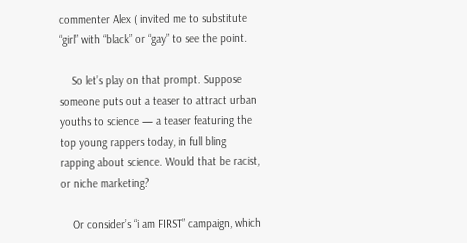commenter Alex ( invited me to substitute “girl” with “black” or “gay” to see the point.

    So let’s play on that prompt. Suppose someone puts out a teaser to attract urban youths to science — a teaser featuring the top young rappers today, in full bling rapping about science. Would that be racist, or niche marketing?

    Or consider’s “i am FIRST” campaign, which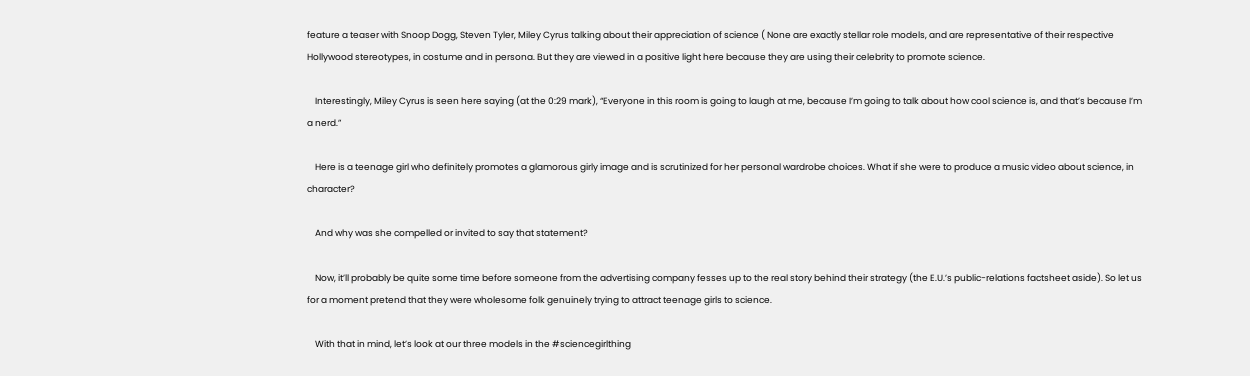feature a teaser with Snoop Dogg, Steven Tyler, Miley Cyrus talking about their appreciation of science ( None are exactly stellar role models, and are representative of their respective Hollywood stereotypes, in costume and in persona. But they are viewed in a positive light here because they are using their celebrity to promote science.

    Interestingly, Miley Cyrus is seen here saying (at the 0:29 mark), “Everyone in this room is going to laugh at me, because I’m going to talk about how cool science is, and that’s because I’m a nerd.”

    Here is a teenage girl who definitely promotes a glamorous girly image and is scrutinized for her personal wardrobe choices. What if she were to produce a music video about science, in character?

    And why was she compelled or invited to say that statement?

    Now, it’ll probably be quite some time before someone from the advertising company fesses up to the real story behind their strategy (the E.U.’s public-relations factsheet aside). So let us for a moment pretend that they were wholesome folk genuinely trying to attract teenage girls to science.

    With that in mind, let’s look at our three models in the #sciencegirlthing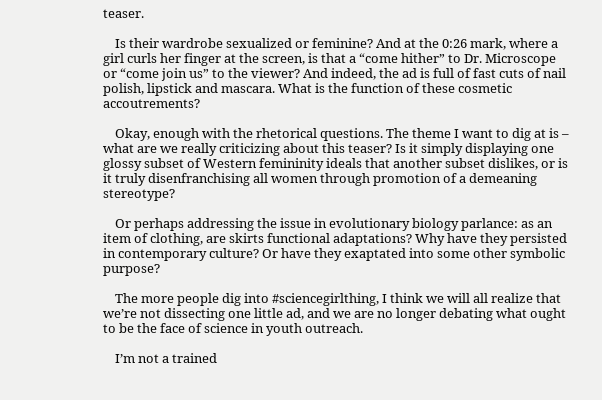teaser.

    Is their wardrobe sexualized or feminine? And at the 0:26 mark, where a girl curls her finger at the screen, is that a “come hither” to Dr. Microscope or “come join us” to the viewer? And indeed, the ad is full of fast cuts of nail polish, lipstick and mascara. What is the function of these cosmetic accoutrements?

    Okay, enough with the rhetorical questions. The theme I want to dig at is – what are we really criticizing about this teaser? Is it simply displaying one glossy subset of Western femininity ideals that another subset dislikes, or is it truly disenfranchising all women through promotion of a demeaning stereotype?

    Or perhaps addressing the issue in evolutionary biology parlance: as an item of clothing, are skirts functional adaptations? Why have they persisted in contemporary culture? Or have they exaptated into some other symbolic purpose?

    The more people dig into #sciencegirlthing, I think we will all realize that we’re not dissecting one little ad, and we are no longer debating what ought to be the face of science in youth outreach.

    I’m not a trained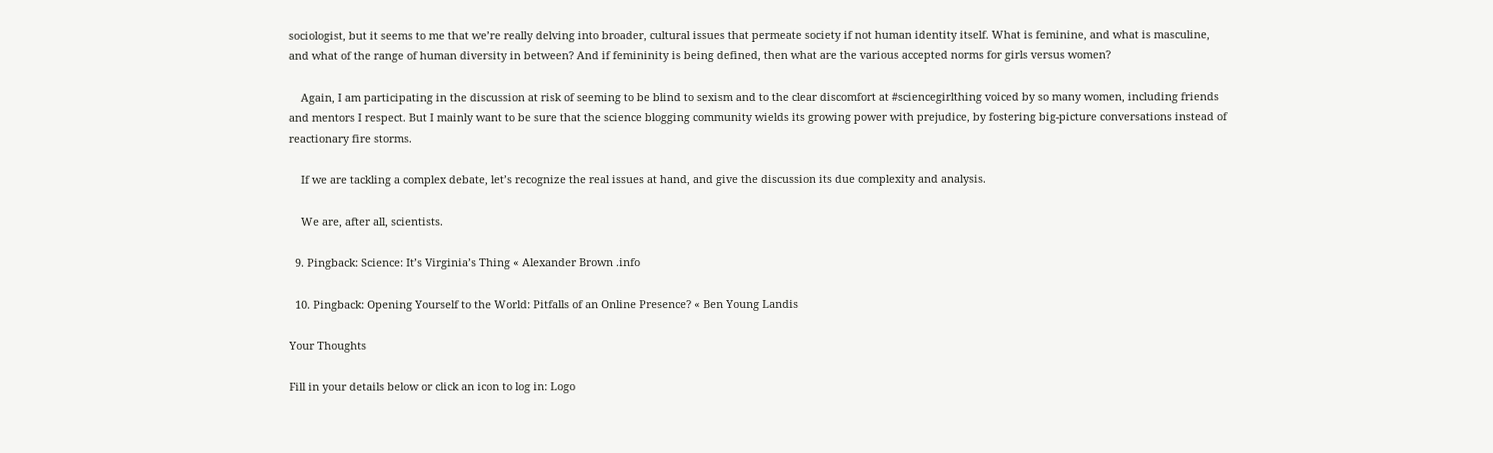sociologist, but it seems to me that we’re really delving into broader, cultural issues that permeate society if not human identity itself. What is feminine, and what is masculine, and what of the range of human diversity in between? And if femininity is being defined, then what are the various accepted norms for girls versus women?

    Again, I am participating in the discussion at risk of seeming to be blind to sexism and to the clear discomfort at #sciencegirlthing voiced by so many women, including friends and mentors I respect. But I mainly want to be sure that the science blogging community wields its growing power with prejudice, by fostering big-picture conversations instead of reactionary fire storms.

    If we are tackling a complex debate, let’s recognize the real issues at hand, and give the discussion its due complexity and analysis.

    We are, after all, scientists.

  9. Pingback: Science: It’s Virginia’s Thing « Alexander Brown .info

  10. Pingback: Opening Yourself to the World: Pitfalls of an Online Presence? « Ben Young Landis

Your Thoughts

Fill in your details below or click an icon to log in: Logo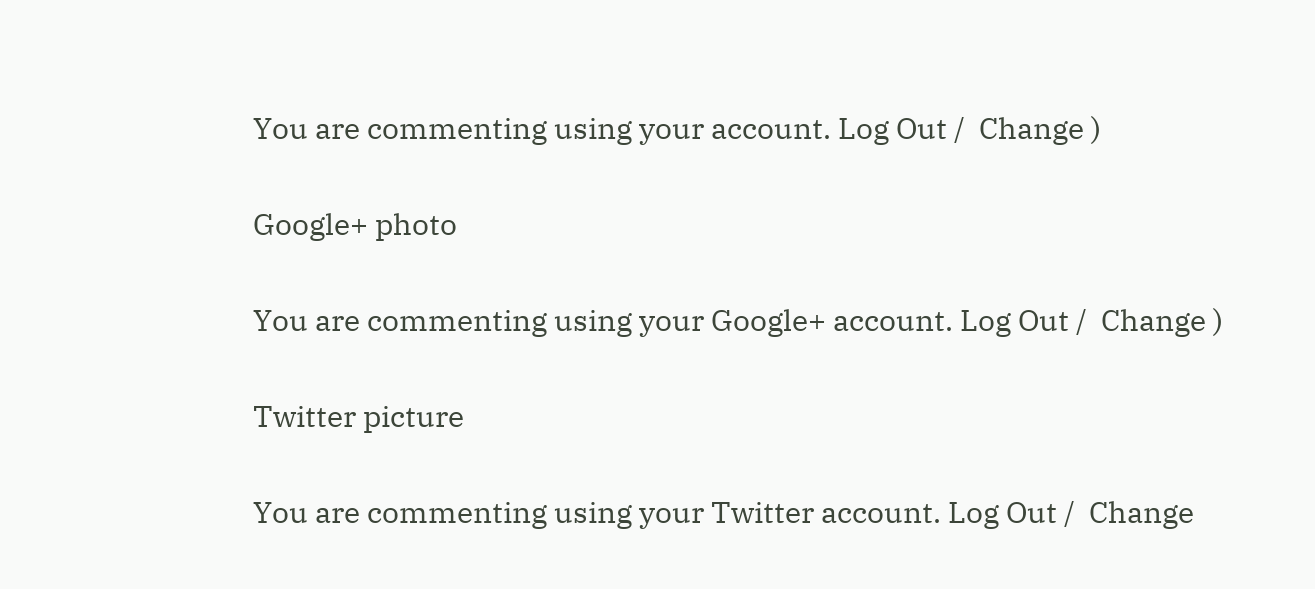You are commenting using your account. Log Out /  Change )

Google+ photo

You are commenting using your Google+ account. Log Out /  Change )

Twitter picture

You are commenting using your Twitter account. Log Out /  Change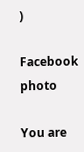)

Facebook photo

You are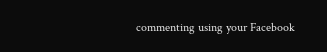commenting using your Facebook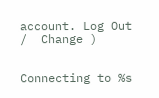account. Log Out /  Change )


Connecting to %s